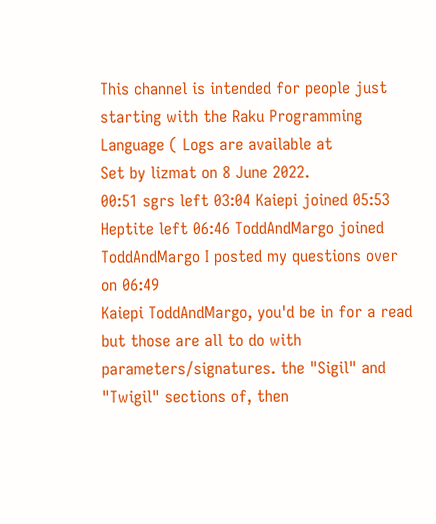This channel is intended for people just starting with the Raku Programming Language ( Logs are available at
Set by lizmat on 8 June 2022.
00:51 sgrs left 03:04 Kaiepi joined 05:53 Heptite left 06:46 ToddAndMargo joined
ToddAndMargo I posted my questions over on 06:49
Kaiepi ToddAndMargo, you'd be in for a read but those are all to do with parameters/signatures. the "Sigil" and "Twigil" sections of, then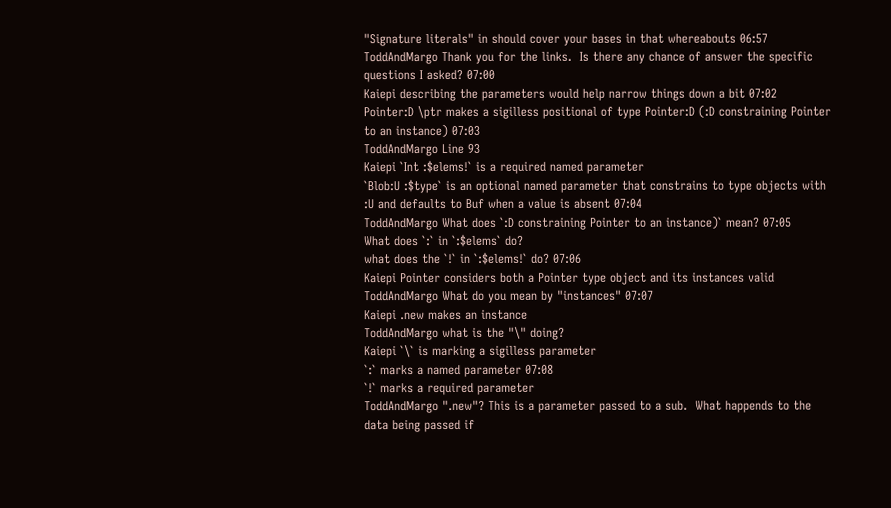"Signature literals" in should cover your bases in that whereabouts 06:57
ToddAndMargo Thank you for the links.  Is there any chance of answer the specific questions I asked? 07:00
Kaiepi describing the parameters would help narrow things down a bit 07:02
Pointer:D \ptr makes a sigilless positional of type Pointer:D (:D constraining Pointer to an instance) 07:03
ToddAndMargo Line 93
Kaiepi `Int :$elems!` is a required named parameter
`Blob:U :$type` is an optional named parameter that constrains to type objects with :U and defaults to Buf when a value is absent 07:04
ToddAndMargo What does `:D constraining Pointer to an instance)` mean? 07:05
What does `:` in `:$elems` do?
what does the `!` in `:$elems!` do? 07:06
Kaiepi Pointer considers both a Pointer type object and its instances valid
ToddAndMargo What do you mean by "instances" 07:07
Kaiepi .new makes an instance
ToddAndMargo what is the "\" doing?
Kaiepi `\` is marking a sigilless parameter
`:` marks a named parameter 07:08
`!` marks a required parameter
ToddAndMargo ".new"? This is a parameter passed to a sub.  What happends to the data being passed if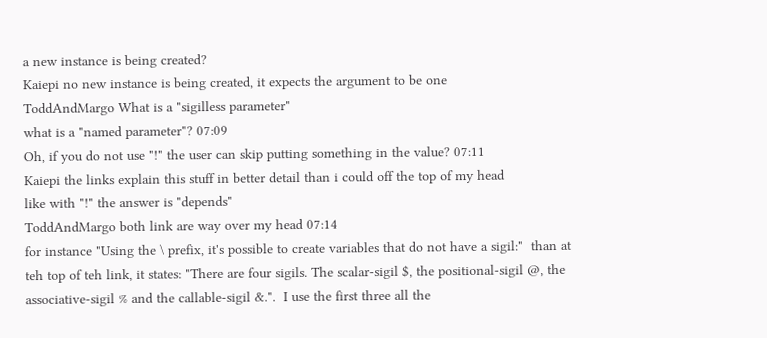a new instance is being created?
Kaiepi no new instance is being created, it expects the argument to be one
ToddAndMargo What is a "sigilless parameter"
what is a "named parameter"? 07:09
Oh, if you do not use "!" the user can skip putting something in the value? 07:11
Kaiepi the links explain this stuff in better detail than i could off the top of my head
like with "!" the answer is "depends"
ToddAndMargo both link are way over my head 07:14
for instance "Using the \ prefix, it's possible to create variables that do not have a sigil:"  than at teh top of teh link, it states: "There are four sigils. The scalar-sigil $, the positional-sigil @, the associative-sigil % and the callable-sigil &.".  I use the first three all the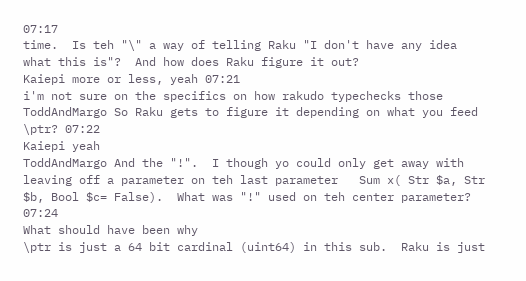07:17
time.  Is teh "\" a way of telling Raku "I don't have any idea what this is"?  And how does Raku figure it out?
Kaiepi more or less, yeah 07:21
i'm not sure on the specifics on how rakudo typechecks those
ToddAndMargo So Raku gets to figure it depending on what you feed \ptr? 07:22
Kaiepi yeah
ToddAndMargo And the "!".  I though yo could only get away with leaving off a parameter on teh last parameter   Sum x( Str $a, Str $b, Bool $c= False).  What was "!" used on teh center parameter? 07:24
What should have been why
\ptr is just a 64 bit cardinal (uint64) in this sub.  Raku is just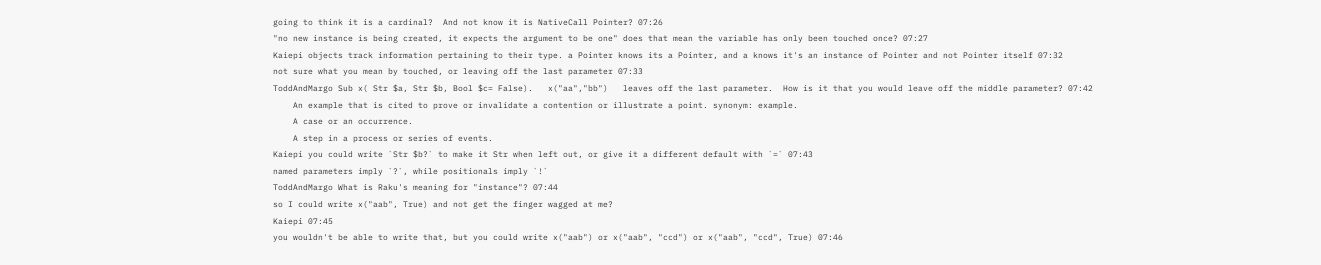going to think it is a cardinal?  And not know it is NativeCall Pointer? 07:26
"no new instance is being created, it expects the argument to be one" does that mean the variable has only been touched once? 07:27
Kaiepi objects track information pertaining to their type. a Pointer knows its a Pointer, and a knows it's an instance of Pointer and not Pointer itself 07:32
not sure what you mean by touched, or leaving off the last parameter 07:33
ToddAndMargo Sub x( Str $a, Str $b, Bool $c= False).   x("aa","bb")   leaves off the last parameter.  How is it that you would leave off the middle parameter? 07:42
    An example that is cited to prove or invalidate a contention or illustrate a point. synonym: example.
    A case or an occurrence.
    A step in a process or series of events.
Kaiepi you could write `Str $b?` to make it Str when left out, or give it a different default with `=` 07:43
named parameters imply `?`, while positionals imply `!`
ToddAndMargo What is Raku's meaning for "instance"? 07:44
so I could write x("aab", True) and not get the finger wagged at me?
Kaiepi 07:45
you wouldn't be able to write that, but you could write x("aab") or x("aab", "ccd") or x("aab", "ccd", True) 07:46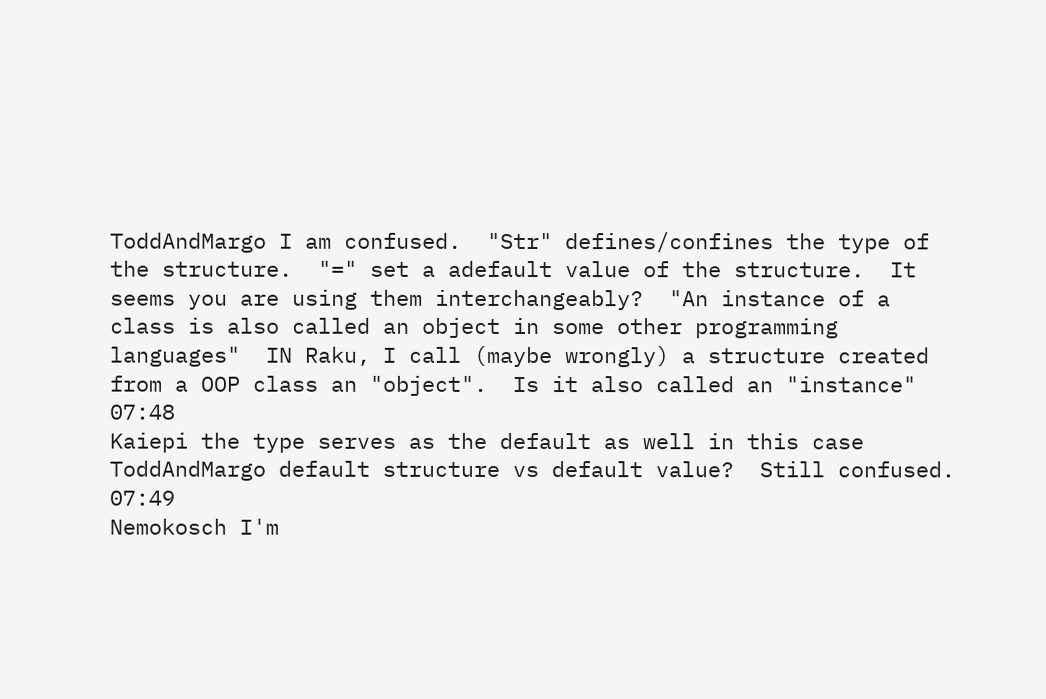ToddAndMargo I am confused.  "Str" defines/confines the type of the structure.  "=" set a adefault value of the structure.  It seems you are using them interchangeably?  "An instance of a class is also called an object in some other programming languages"  IN Raku, I call (maybe wrongly) a structure created from a OOP class an "object".  Is it also called an "instance" 07:48
Kaiepi the type serves as the default as well in this case
ToddAndMargo default structure vs default value?  Still confused. 07:49
Nemokosch I'm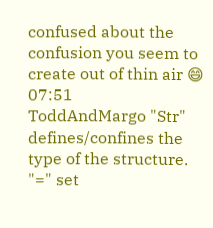confused about the confusion you seem to create out of thin air 😄 07:51
ToddAndMargo "Str" defines/confines the type of the structure.  "=" set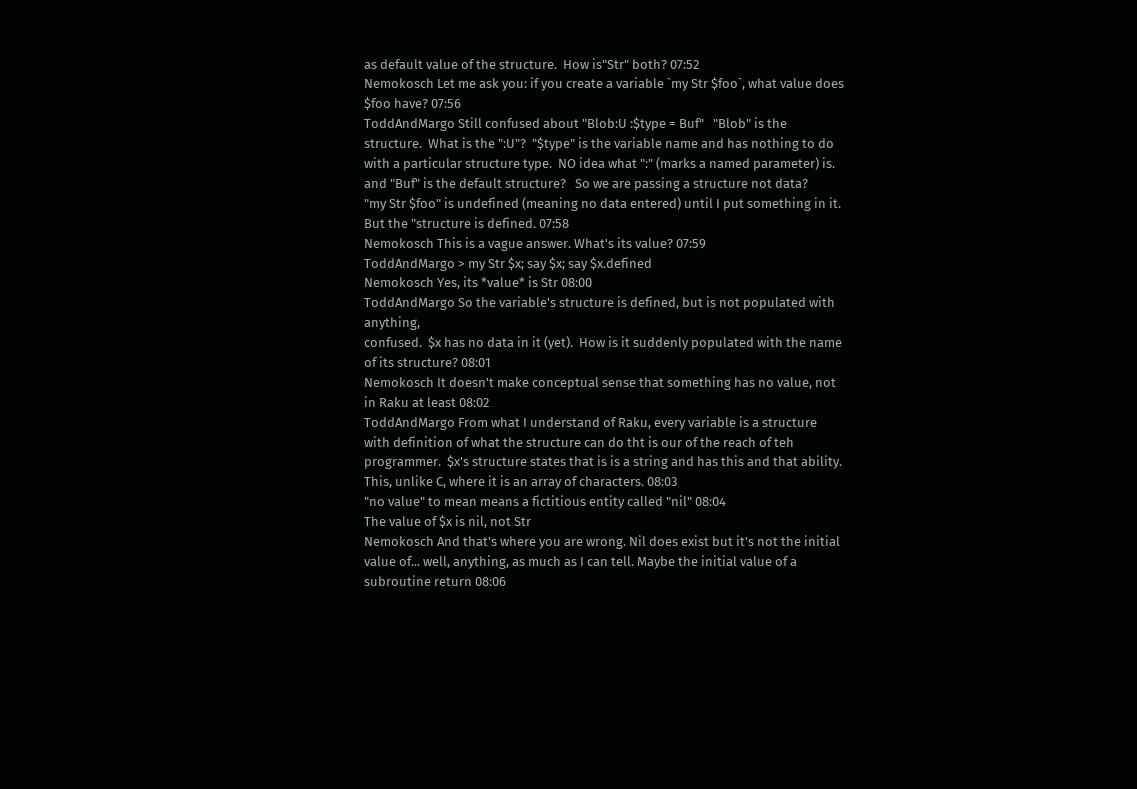as default value of the structure.  How is"Str" both? 07:52
Nemokosch Let me ask you: if you create a variable `my Str $foo`, what value does $foo have? 07:56
ToddAndMargo Still confused about "Blob:U :$type = Buf"   "Blob" is the structure.  What is the ":U"?  "$type" is the variable name and has nothing to do with a particular structure type.  NO idea what ":" (marks a named parameter) is.  and "Buf" is the default structure?   So we are passing a structure not data?
"my Str $foo" is undefined (meaning no data entered) until I put something in it.  But the "structure is defined. 07:58
Nemokosch This is a vague answer. What's its value? 07:59
ToddAndMargo > my Str $x; say $x; say $x.defined
Nemokosch Yes, its *value* is Str 08:00
ToddAndMargo So the variable's structure is defined, but is not populated with anything,
confused.  $x has no data in it (yet).  How is it suddenly populated with the name of its structure? 08:01
Nemokosch It doesn't make conceptual sense that something has no value, not in Raku at least 08:02
ToddAndMargo From what I understand of Raku, every variable is a structure with definition of what the structure can do tht is our of the reach of teh programmer.  $x's structure states that is is a string and has this and that ability.  This, unlike C, where it is an array of characters. 08:03
"no value" to mean means a fictitious entity called "nil" 08:04
The value of $x is nil, not Str
Nemokosch And that's where you are wrong. Nil does exist but it's not the initial value of... well, anything, as much as I can tell. Maybe the initial value of a subroutine return 08:06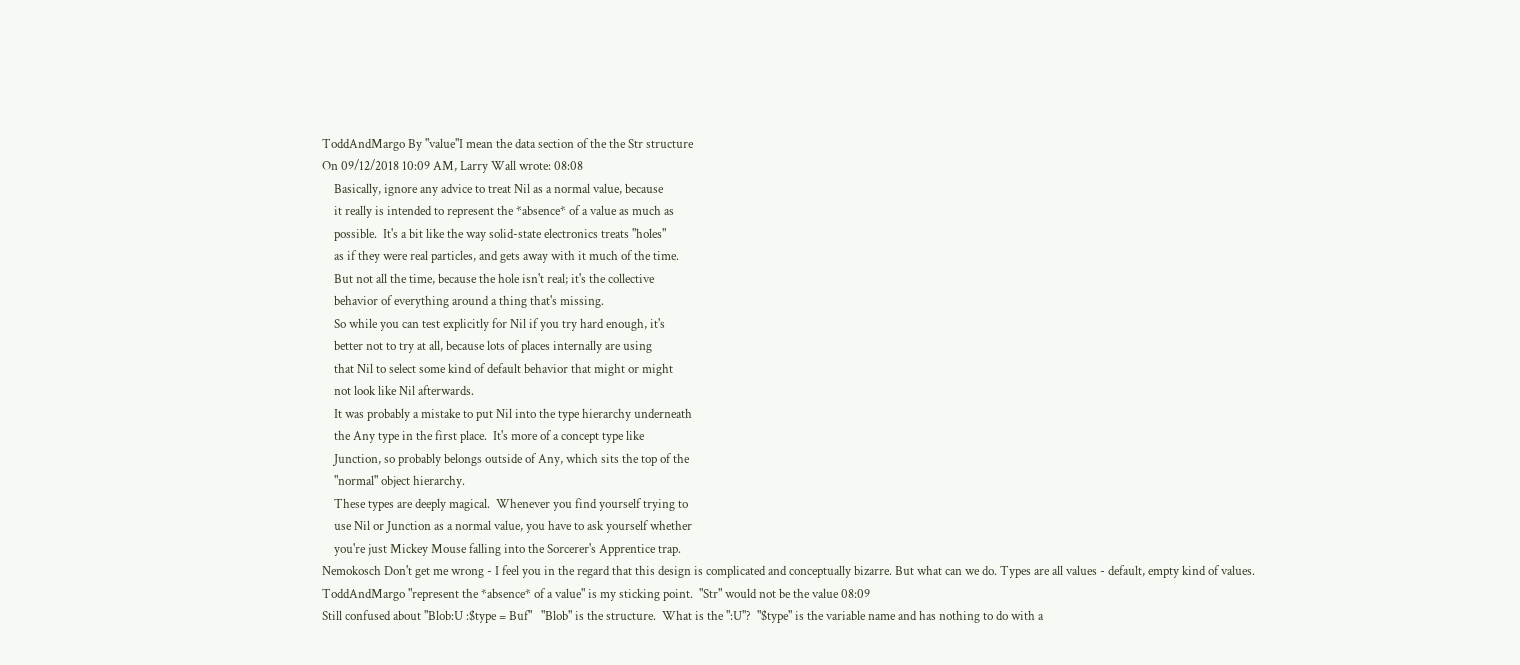ToddAndMargo By "value"I mean the data section of the the Str structure
On 09/12/2018 10:09 AM, Larry Wall wrote: 08:08
    Basically, ignore any advice to treat Nil as a normal value, because
    it really is intended to represent the *absence* of a value as much as
    possible.  It's a bit like the way solid-state electronics treats "holes"
    as if they were real particles, and gets away with it much of the time.
    But not all the time, because the hole isn't real; it's the collective
    behavior of everything around a thing that's missing.
    So while you can test explicitly for Nil if you try hard enough, it's
    better not to try at all, because lots of places internally are using
    that Nil to select some kind of default behavior that might or might
    not look like Nil afterwards.
    It was probably a mistake to put Nil into the type hierarchy underneath
    the Any type in the first place.  It's more of a concept type like
    Junction, so probably belongs outside of Any, which sits the top of the
    "normal" object hierarchy.
    These types are deeply magical.  Whenever you find yourself trying to
    use Nil or Junction as a normal value, you have to ask yourself whether
    you're just Mickey Mouse falling into the Sorcerer's Apprentice trap.
Nemokosch Don't get me wrong - I feel you in the regard that this design is complicated and conceptually bizarre. But what can we do. Types are all values - default, empty kind of values.
ToddAndMargo "represent the *absence* of a value" is my sticking point.  "Str" would not be the value 08:09
Still confused about "Blob:U :$type = Buf"   "Blob" is the structure.  What is the ":U"?  "$type" is the variable name and has nothing to do with a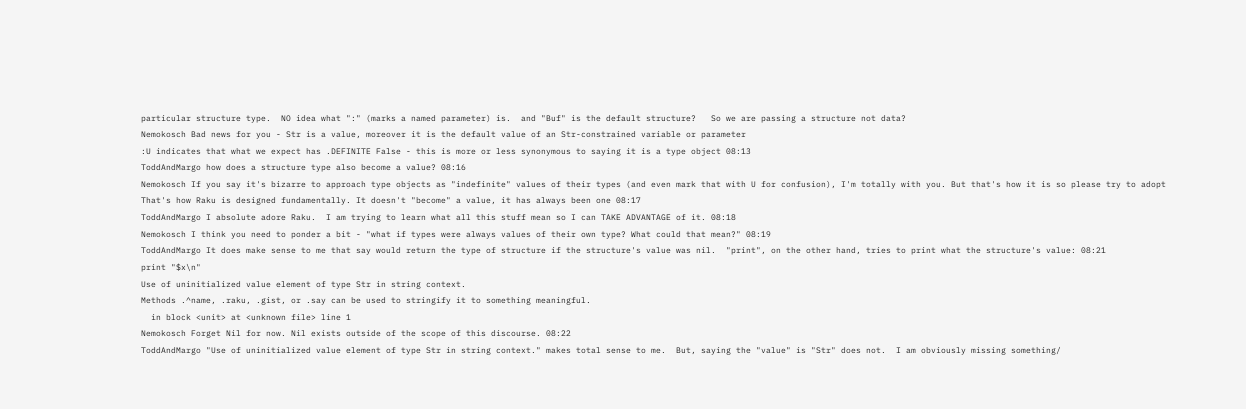particular structure type.  NO idea what ":" (marks a named parameter) is.  and "Buf" is the default structure?   So we are passing a structure not data?
Nemokosch Bad news for you - Str is a value, moreover it is the default value of an Str-constrained variable or parameter
:U indicates that what we expect has .DEFINITE False - this is more or less synonymous to saying it is a type object 08:13
ToddAndMargo how does a structure type also become a value? 08:16
Nemokosch If you say it's bizarre to approach type objects as "indefinite" values of their types (and even mark that with U for confusion), I'm totally with you. But that's how it is so please try to adopt
That's how Raku is designed fundamentally. It doesn't "become" a value, it has always been one 08:17
ToddAndMargo I absolute adore Raku.  I am trying to learn what all this stuff mean so I can TAKE ADVANTAGE of it. 08:18
Nemokosch I think you need to ponder a bit - "what if types were always values of their own type? What could that mean?" 08:19
ToddAndMargo It does make sense to me that say would return the type of structure if the structure's value was nil.  "print", on the other hand, tries to print what the structure's value: 08:21
print "$x\n"
Use of uninitialized value element of type Str in string context.
Methods .^name, .raku, .gist, or .say can be used to stringify it to something meaningful.
  in block <unit> at <unknown file> line 1
Nemokosch Forget Nil for now. Nil exists outside of the scope of this discourse. 08:22
ToddAndMargo "Use of uninitialized value element of type Str in string context." makes total sense to me.  But, saying the "value" is "Str" does not.  I am obviously missing something/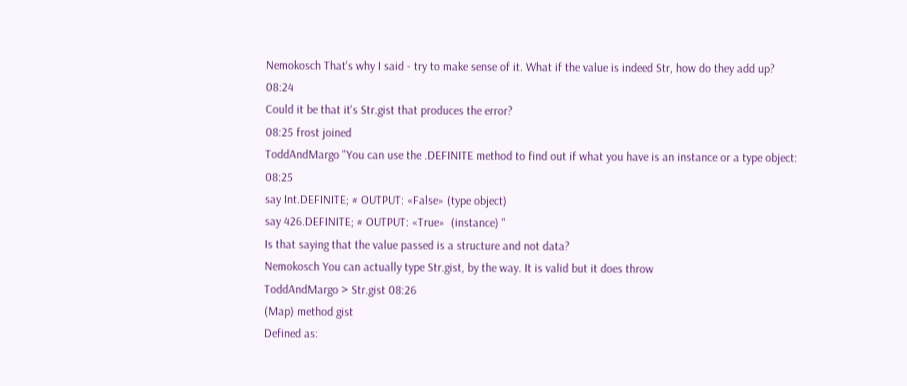Nemokosch That's why I said - try to make sense of it. What if the value is indeed Str, how do they add up? 08:24
Could it be that it's Str.gist that produces the error?
08:25 frost joined
ToddAndMargo "You can use the .DEFINITE method to find out if what you have is an instance or a type object: 08:25
say Int.DEFINITE; # OUTPUT: «False» (type object)
say 426.DEFINITE; # OUTPUT: «True»  (instance) "
Is that saying that the value passed is a structure and not data?
Nemokosch You can actually type Str.gist, by the way. It is valid but it does throw
ToddAndMargo > Str.gist 08:26
(Map) method gist
Defined as: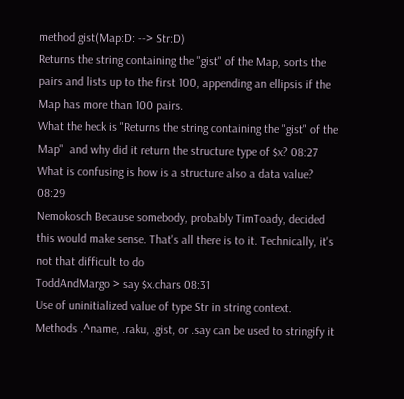method gist(Map:D: --> Str:D)
Returns the string containing the "gist" of the Map, sorts the pairs and lists up to the first 100, appending an ellipsis if the Map has more than 100 pairs.
What the heck is "Returns the string containing the "gist" of the Map"  and why did it return the structure type of $x? 08:27
What is confusing is how is a structure also a data value? 08:29
Nemokosch Because somebody, probably TimToady, decided this would make sense. That's all there is to it. Technically, it's not that difficult to do
ToddAndMargo > say $x.chars 08:31
Use of uninitialized value of type Str in string context.
Methods .^name, .raku, .gist, or .say can be used to stringify it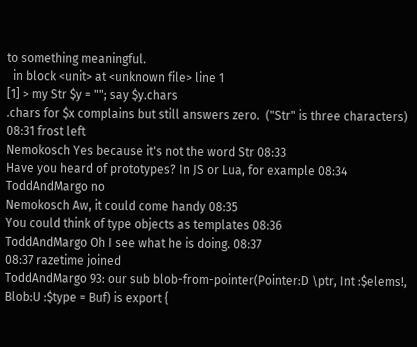to something meaningful.
  in block <unit> at <unknown file> line 1
[1] > my Str $y = ""; say $y.chars
.chars for $x complains but still answers zero.  ("Str" is three characters)
08:31 frost left
Nemokosch Yes because it's not the word Str 08:33
Have you heard of prototypes? In JS or Lua, for example 08:34
ToddAndMargo no
Nemokosch Aw, it could come handy 08:35
You could think of type objects as templates 08:36
ToddAndMargo Oh I see what he is doing. 08:37
08:37 razetime joined
ToddAndMargo 93: our sub blob-from-pointer(Pointer:D \ptr, Int :$elems!, Blob:U :$type = Buf) is export {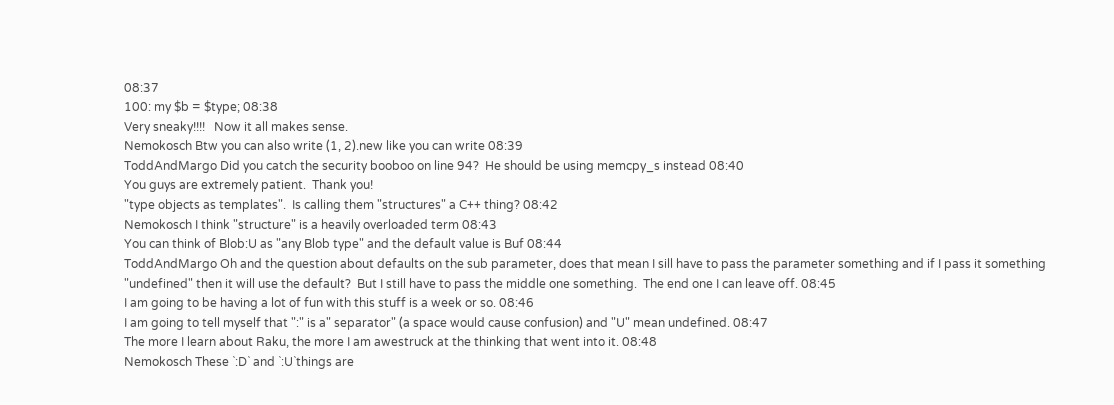08:37
100: my $b = $type; 08:38
Very sneaky!!!!   Now it all makes sense.
Nemokosch Btw you can also write (1, 2).new like you can write 08:39
ToddAndMargo Did you catch the security booboo on line 94?  He should be using memcpy_s instead 08:40
You guys are extremely patient.  Thank you!
"type objects as templates".  Is calling them "structures" a C++ thing? 08:42
Nemokosch I think "structure" is a heavily overloaded term 08:43
You can think of Blob:U as "any Blob type" and the default value is Buf 08:44
ToddAndMargo Oh and the question about defaults on the sub parameter, does that mean I sill have to pass the parameter something and if I pass it something "undefined" then it will use the default?  But I still have to pass the middle one something.  The end one I can leave off. 08:45
I am going to be having a lot of fun with this stuff is a week or so. 08:46
I am going to tell myself that ":" is a" separator" (a space would cause confusion) and "U" mean undefined. 08:47
The more I learn about Raku, the more I am awestruck at the thinking that went into it. 08:48
Nemokosch These `:D` and `:U`things are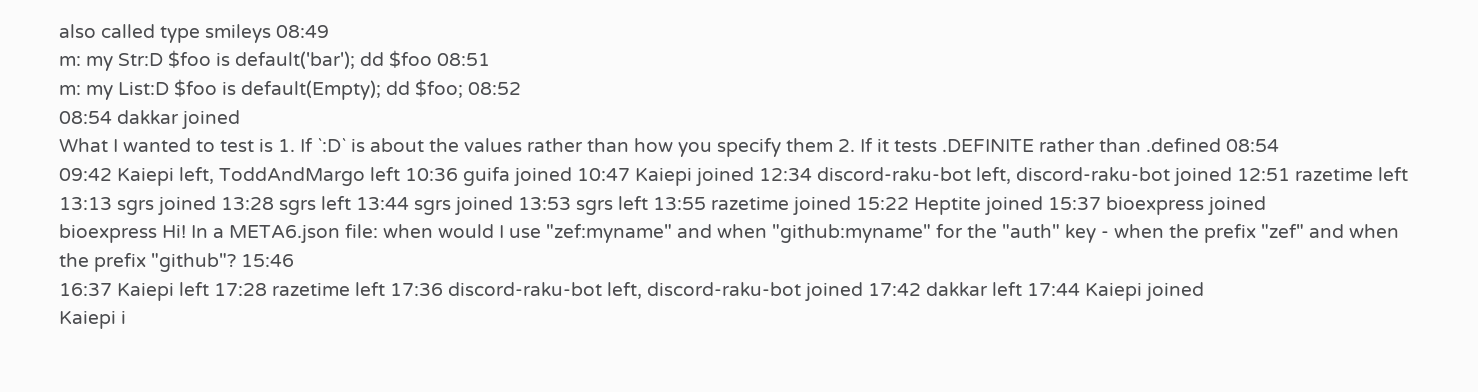also called type smileys 08:49
m: my Str:D $foo is default('bar'); dd $foo 08:51
m: my List:D $foo is default(Empty); dd $foo; 08:52
08:54 dakkar joined
What I wanted to test is 1. If `:D` is about the values rather than how you specify them 2. If it tests .DEFINITE rather than .defined 08:54
09:42 Kaiepi left, ToddAndMargo left 10:36 guifa joined 10:47 Kaiepi joined 12:34 discord-raku-bot left, discord-raku-bot joined 12:51 razetime left 13:13 sgrs joined 13:28 sgrs left 13:44 sgrs joined 13:53 sgrs left 13:55 razetime joined 15:22 Heptite joined 15:37 bioexpress joined
bioexpress Hi! In a META6.json file: when would I use "zef:myname" and when "github:myname" for the "auth" key - when the prefix "zef" and when the prefix "github"? 15:46
16:37 Kaiepi left 17:28 razetime left 17:36 discord-raku-bot left, discord-raku-bot joined 17:42 dakkar left 17:44 Kaiepi joined
Kaiepi i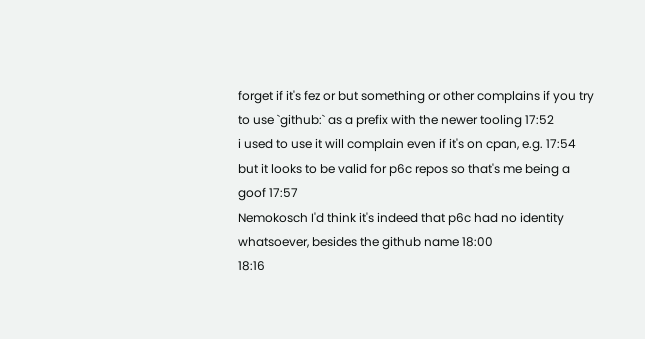forget if it's fez or but something or other complains if you try to use `github:` as a prefix with the newer tooling 17:52
i used to use it will complain even if it's on cpan, e.g. 17:54
but it looks to be valid for p6c repos so that's me being a goof 17:57
Nemokosch I'd think it's indeed that p6c had no identity whatsoever, besides the github name 18:00
18:16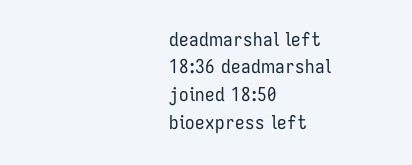deadmarshal left 18:36 deadmarshal joined 18:50 bioexpress left